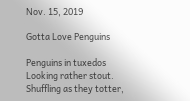Nov. 15, 2019

Gotta Love Penguins

Penguins in tuxedos
Looking rather stout.
Shuffling as they totter,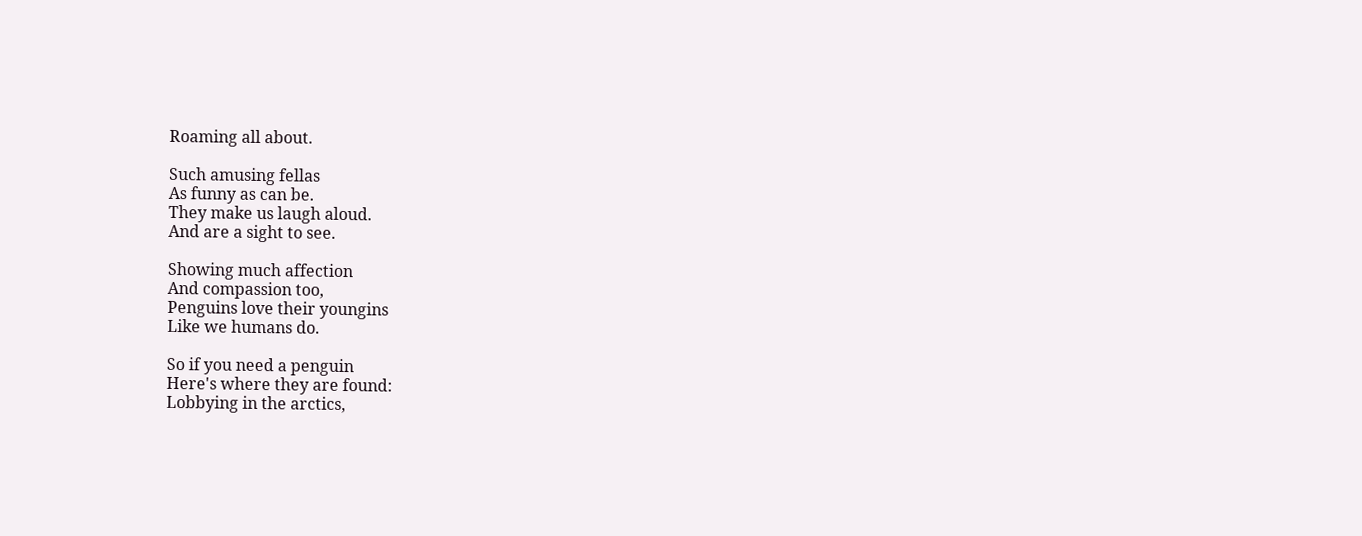Roaming all about.

Such amusing fellas
As funny as can be.
They make us laugh aloud.
And are a sight to see.

Showing much affection
And compassion too,
Penguins love their youngins
Like we humans do.

So if you need a penguin
Here's where they are found:
Lobbying in the arctics,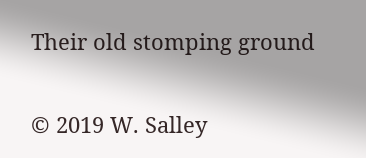Their old stomping ground

© 2019 W. Salley